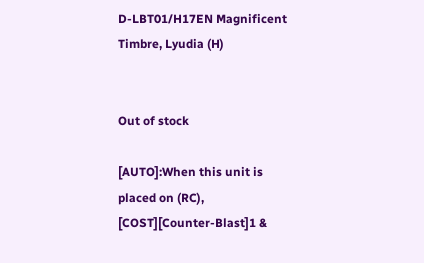D-LBT01/H17EN Magnificent Timbre, Lyudia (H)


Out of stock

[AUTO]:When this unit is placed on (RC), [COST][Counter-Blast]1 &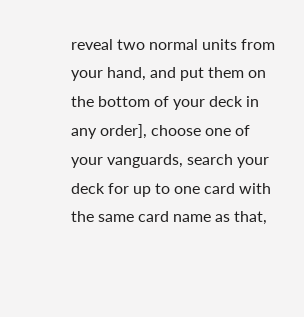reveal two normal units from your hand, and put them on the bottom of your deck in any order], choose one of your vanguards, search your deck for up to one card with the same card name as that,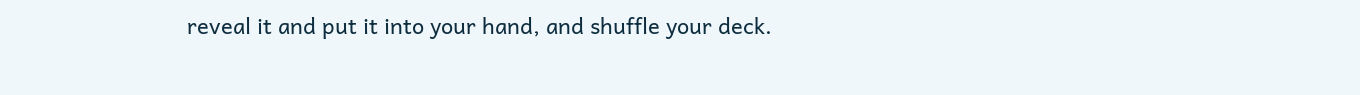reveal it and put it into your hand, and shuffle your deck.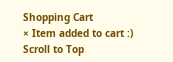Shopping Cart
× Item added to cart :)
Scroll to Top